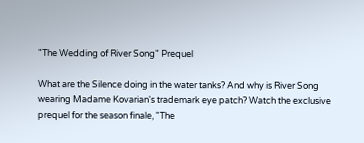"The Wedding of River Song" Prequel

What are the Silence doing in the water tanks? And why is River Song wearing Madame Kovarian's trademark eye patch? Watch the exclusive prequel for the season finale, "The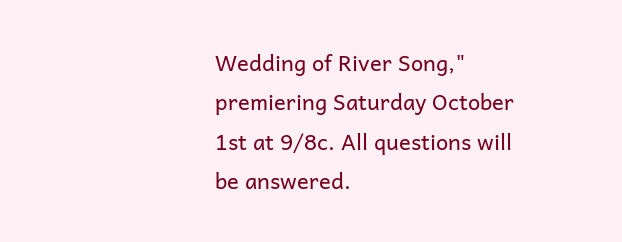Wedding of River Song," premiering Saturday October 1st at 9/8c. All questions will be answered.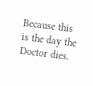Because this is the day the Doctor dies.